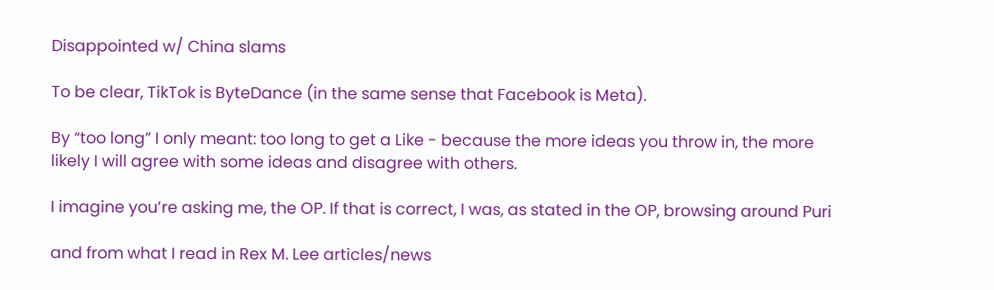Disappointed w/ China slams

To be clear, TikTok is ByteDance (in the same sense that Facebook is Meta).

By “too long” I only meant: too long to get a Like - because the more ideas you throw in, the more likely I will agree with some ideas and disagree with others.

I imagine you’re asking me, the OP. If that is correct, I was, as stated in the OP, browsing around Puri

and from what I read in Rex M. Lee articles/news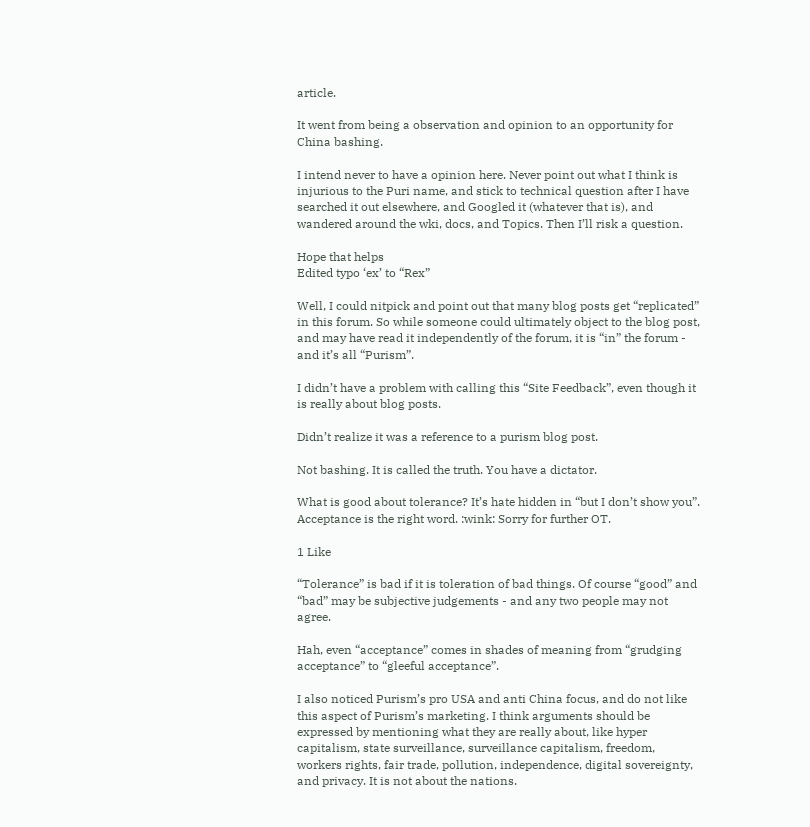article.

It went from being a observation and opinion to an opportunity for China bashing.

I intend never to have a opinion here. Never point out what I think is injurious to the Puri name, and stick to technical question after I have searched it out elsewhere, and Googled it (whatever that is), and wandered around the wki, docs, and Topics. Then I’ll risk a question.

Hope that helps
Edited typo ‘ex’ to “Rex”

Well, I could nitpick and point out that many blog posts get “replicated” in this forum. So while someone could ultimately object to the blog post, and may have read it independently of the forum, it is “in” the forum - and it’s all “Purism”.

I didn’t have a problem with calling this “Site Feedback”, even though it is really about blog posts.

Didn’t realize it was a reference to a purism blog post.

Not bashing. It is called the truth. You have a dictator.

What is good about tolerance? It’s hate hidden in “but I don’t show you”. Acceptance is the right word. :wink: Sorry for further OT.

1 Like

“Tolerance” is bad if it is toleration of bad things. Of course “good” and “bad” may be subjective judgements - and any two people may not agree.

Hah, even “acceptance” comes in shades of meaning from “grudging acceptance” to “gleeful acceptance”.

I also noticed Purism’s pro USA and anti China focus, and do not like this aspect of Purism’s marketing. I think arguments should be expressed by mentioning what they are really about, like hyper capitalism, state surveillance, surveillance capitalism, freedom, workers rights, fair trade, pollution, independence, digital sovereignty, and privacy. It is not about the nations.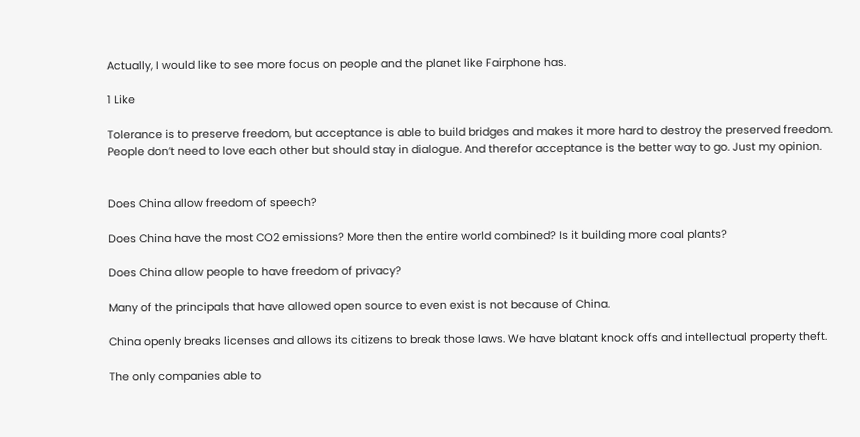Actually, I would like to see more focus on people and the planet like Fairphone has.

1 Like

Tolerance is to preserve freedom, but acceptance is able to build bridges and makes it more hard to destroy the preserved freedom. People don’t need to love each other but should stay in dialogue. And therefor acceptance is the better way to go. Just my opinion.


Does China allow freedom of speech?

Does China have the most CO2 emissions? More then the entire world combined? Is it building more coal plants?

Does China allow people to have freedom of privacy?

Many of the principals that have allowed open source to even exist is not because of China.

China openly breaks licenses and allows its citizens to break those laws. We have blatant knock offs and intellectual property theft.

The only companies able to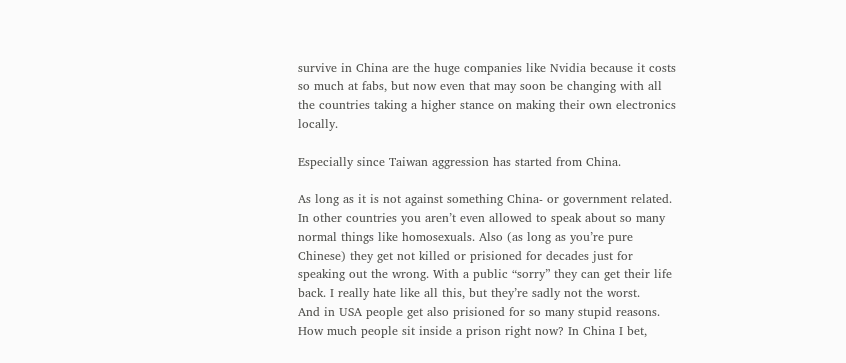survive in China are the huge companies like Nvidia because it costs so much at fabs, but now even that may soon be changing with all the countries taking a higher stance on making their own electronics locally.

Especially since Taiwan aggression has started from China.

As long as it is not against something China- or government related. In other countries you aren’t even allowed to speak about so many normal things like homosexuals. Also (as long as you’re pure Chinese) they get not killed or prisioned for decades just for speaking out the wrong. With a public “sorry” they can get their life back. I really hate like all this, but they’re sadly not the worst.
And in USA people get also prisioned for so many stupid reasons. How much people sit inside a prison right now? In China I bet,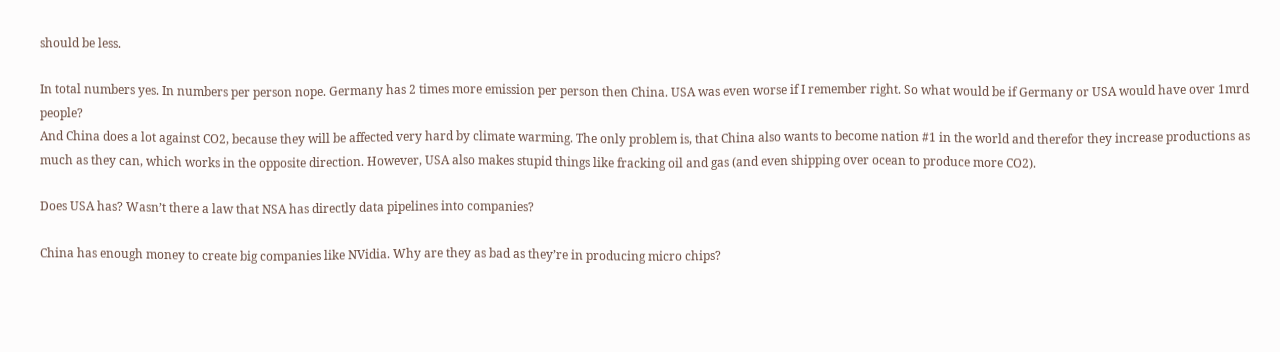should be less.

In total numbers yes. In numbers per person nope. Germany has 2 times more emission per person then China. USA was even worse if I remember right. So what would be if Germany or USA would have over 1mrd people?
And China does a lot against CO2, because they will be affected very hard by climate warming. The only problem is, that China also wants to become nation #1 in the world and therefor they increase productions as much as they can, which works in the opposite direction. However, USA also makes stupid things like fracking oil and gas (and even shipping over ocean to produce more CO2).

Does USA has? Wasn’t there a law that NSA has directly data pipelines into companies?

China has enough money to create big companies like NVidia. Why are they as bad as they’re in producing micro chips?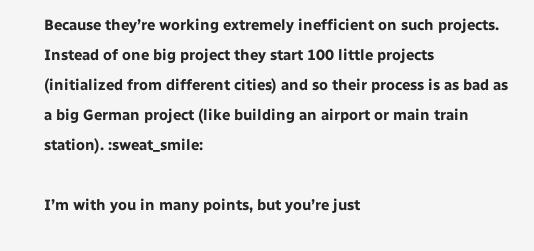Because they’re working extremely inefficient on such projects. Instead of one big project they start 100 little projects (initialized from different cities) and so their process is as bad as a big German project (like building an airport or main train station). :sweat_smile:

I’m with you in many points, but you’re just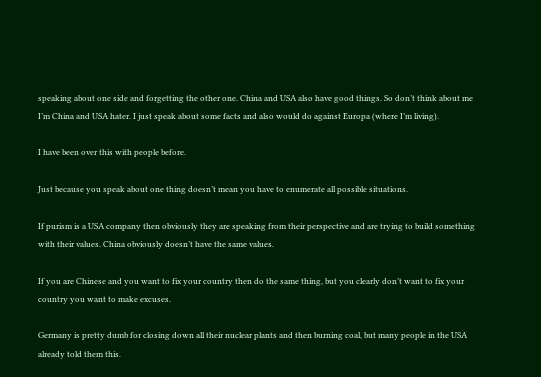speaking about one side and forgetting the other one. China and USA also have good things. So don’t think about me I’m China and USA hater. I just speak about some facts and also would do against Europa (where I’m living).

I have been over this with people before.

Just because you speak about one thing doesn’t mean you have to enumerate all possible situations.

If purism is a USA company then obviously they are speaking from their perspective and are trying to build something with their values. China obviously doesn’t have the same values.

If you are Chinese and you want to fix your country then do the same thing, but you clearly don’t want to fix your country you want to make excuses.

Germany is pretty dumb for closing down all their nuclear plants and then burning coal, but many people in the USA already told them this.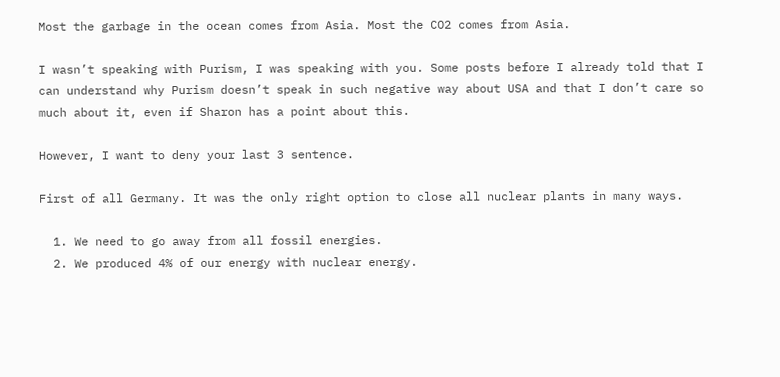Most the garbage in the ocean comes from Asia. Most the CO2 comes from Asia.

I wasn’t speaking with Purism, I was speaking with you. Some posts before I already told that I can understand why Purism doesn’t speak in such negative way about USA and that I don’t care so much about it, even if Sharon has a point about this.

However, I want to deny your last 3 sentence.

First of all Germany. It was the only right option to close all nuclear plants in many ways.

  1. We need to go away from all fossil energies.
  2. We produced 4% of our energy with nuclear energy.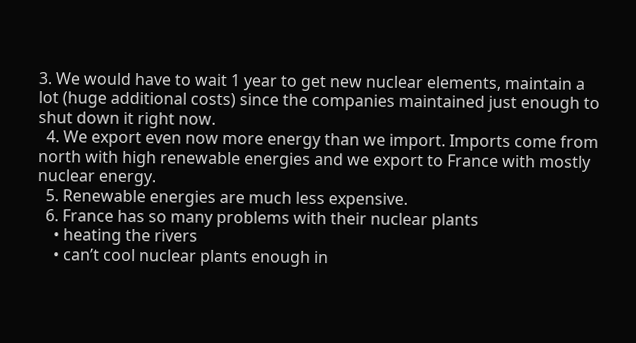3. We would have to wait 1 year to get new nuclear elements, maintain a lot (huge additional costs) since the companies maintained just enough to shut down it right now.
  4. We export even now more energy than we import. Imports come from north with high renewable energies and we export to France with mostly nuclear energy.
  5. Renewable energies are much less expensive.
  6. France has so many problems with their nuclear plants
    • heating the rivers
    • can’t cool nuclear plants enough in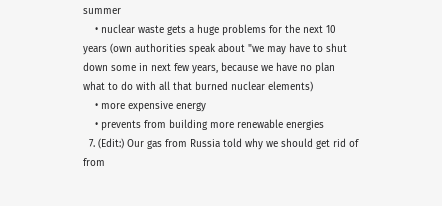summer
    • nuclear waste gets a huge problems for the next 10 years (own authorities speak about "we may have to shut down some in next few years, because we have no plan what to do with all that burned nuclear elements)
    • more expensive energy
    • prevents from building more renewable energies
  7. (Edit:) Our gas from Russia told why we should get rid of from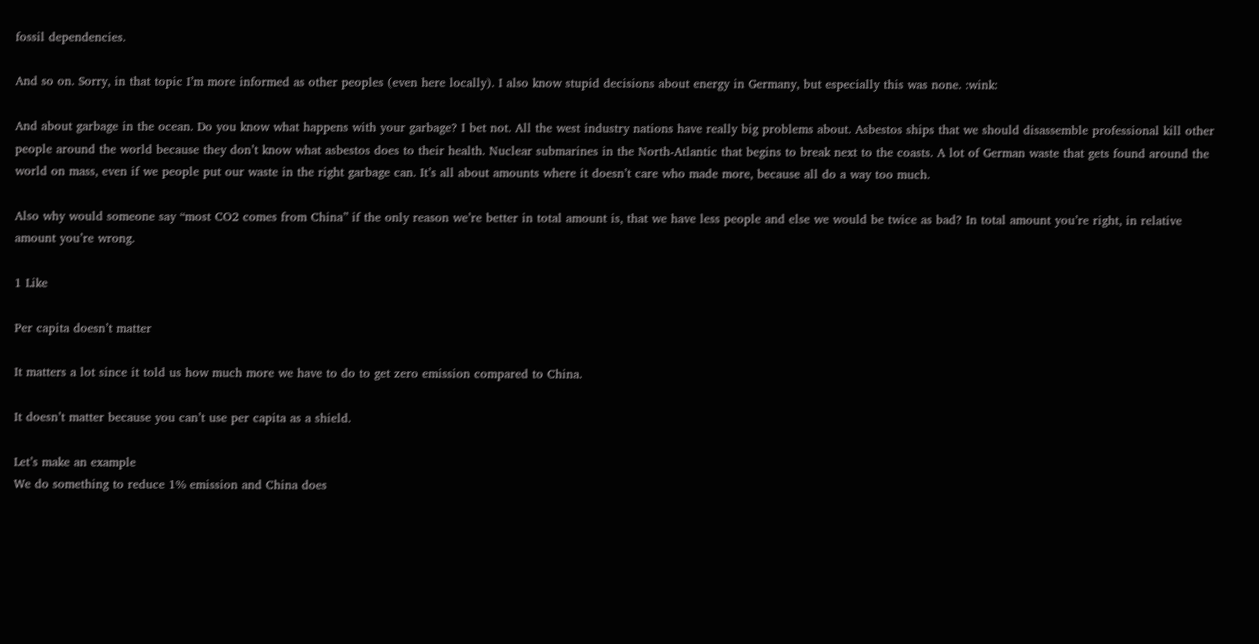fossil dependencies.

And so on. Sorry, in that topic I’m more informed as other peoples (even here locally). I also know stupid decisions about energy in Germany, but especially this was none. :wink:

And about garbage in the ocean. Do you know what happens with your garbage? I bet not. All the west industry nations have really big problems about. Asbestos ships that we should disassemble professional kill other people around the world because they don’t know what asbestos does to their health. Nuclear submarines in the North-Atlantic that begins to break next to the coasts. A lot of German waste that gets found around the world on mass, even if we people put our waste in the right garbage can. It’s all about amounts where it doesn’t care who made more, because all do a way too much.

Also why would someone say “most CO2 comes from China” if the only reason we’re better in total amount is, that we have less people and else we would be twice as bad? In total amount you’re right, in relative amount you’re wrong.

1 Like

Per capita doesn’t matter

It matters a lot since it told us how much more we have to do to get zero emission compared to China.

It doesn’t matter because you can’t use per capita as a shield.

Let’s make an example
We do something to reduce 1% emission and China does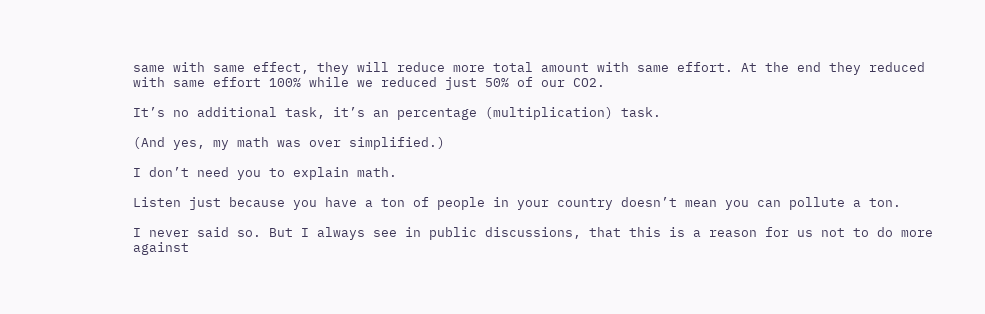same with same effect, they will reduce more total amount with same effort. At the end they reduced with same effort 100% while we reduced just 50% of our CO2.

It’s no additional task, it’s an percentage (multiplication) task.

(And yes, my math was over simplified.)

I don’t need you to explain math.

Listen just because you have a ton of people in your country doesn’t mean you can pollute a ton.

I never said so. But I always see in public discussions, that this is a reason for us not to do more against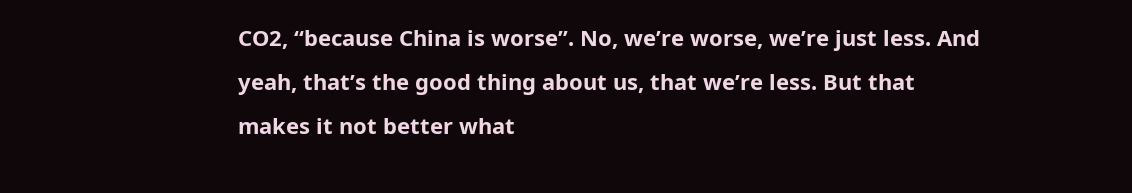CO2, “because China is worse”. No, we’re worse, we’re just less. And yeah, that’s the good thing about us, that we’re less. But that makes it not better what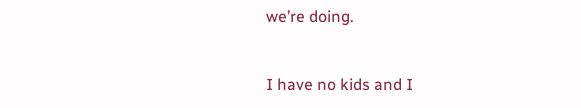we’re doing.


I have no kids and I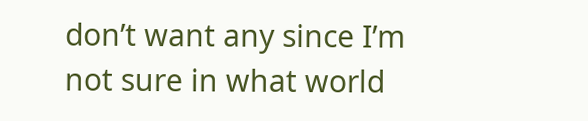don’t want any since I’m not sure in what world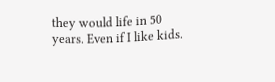they would life in 50 years. Even if I like kids.